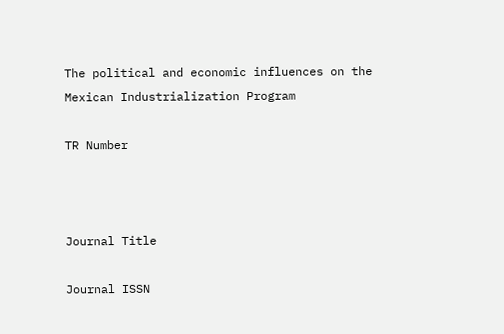The political and economic influences on the Mexican Industrialization Program

TR Number



Journal Title

Journal ISSN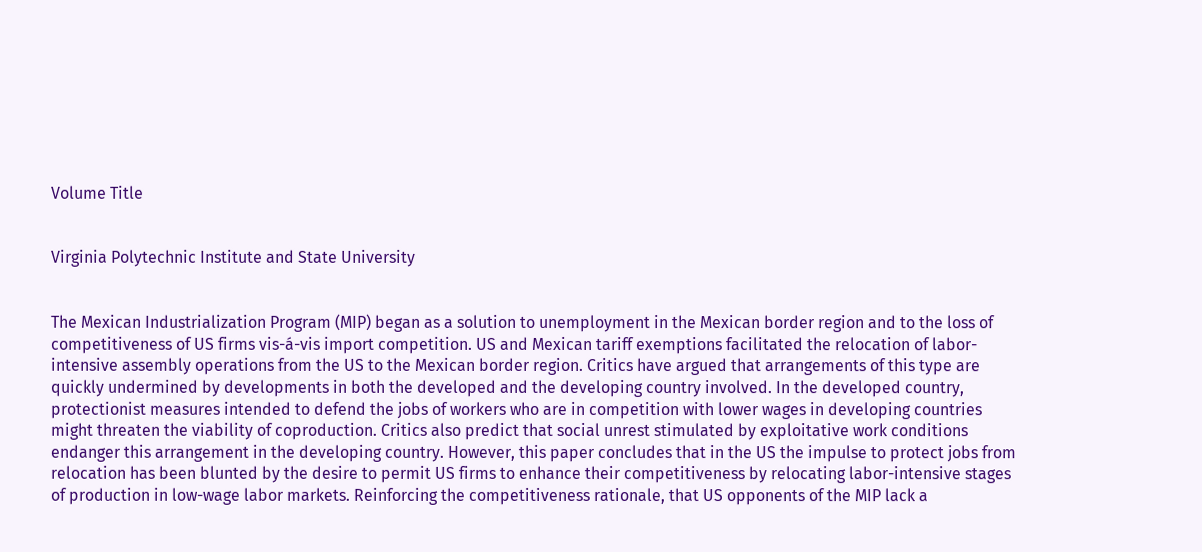Volume Title


Virginia Polytechnic Institute and State University


The Mexican Industrialization Program (MIP) began as a solution to unemployment in the Mexican border region and to the loss of competitiveness of US firms vis-á-vis import competition. US and Mexican tariff exemptions facilitated the relocation of labor-intensive assembly operations from the US to the Mexican border region. Critics have argued that arrangements of this type are quickly undermined by developments in both the developed and the developing country involved. In the developed country, protectionist measures intended to defend the jobs of workers who are in competition with lower wages in developing countries might threaten the viability of coproduction. Critics also predict that social unrest stimulated by exploitative work conditions endanger this arrangement in the developing country. However, this paper concludes that in the US the impulse to protect jobs from relocation has been blunted by the desire to permit US firms to enhance their competitiveness by relocating labor-intensive stages of production in low-wage labor markets. Reinforcing the competitiveness rationale, that US opponents of the MIP lack a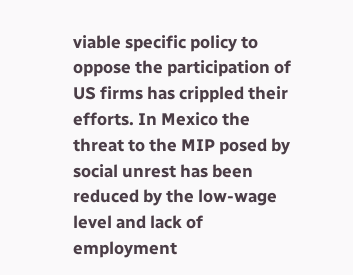viable specific policy to oppose the participation of US firms has crippled their efforts. In Mexico the threat to the MIP posed by social unrest has been reduced by the low-wage level and lack of employment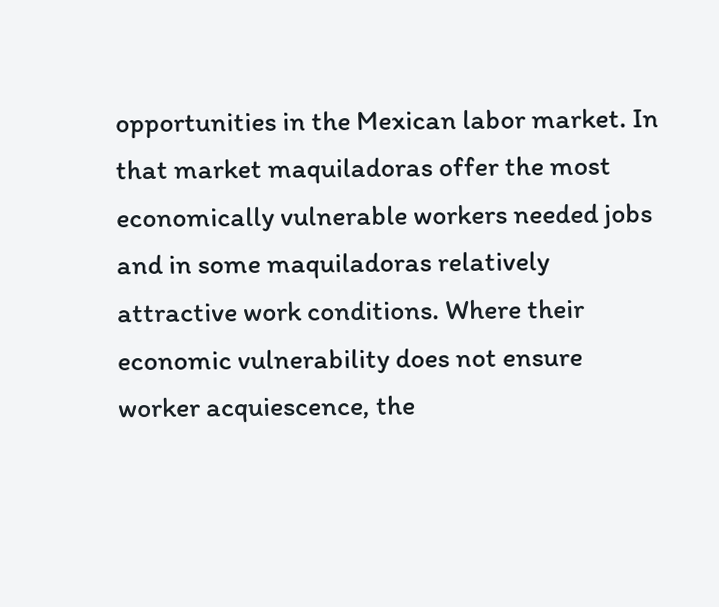opportunities in the Mexican labor market. In that market maquiladoras offer the most economically vulnerable workers needed jobs and in some maquiladoras relatively attractive work conditions. Where their economic vulnerability does not ensure worker acquiescence, the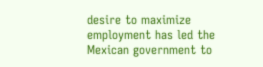desire to maximize employment has led the Mexican government to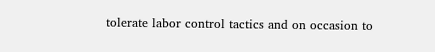tolerate labor control tactics and on occasion to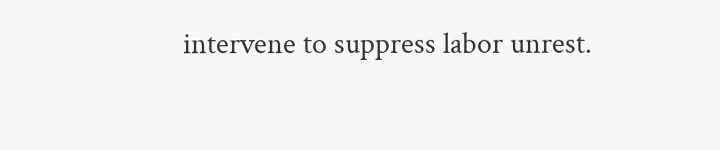intervene to suppress labor unrest.